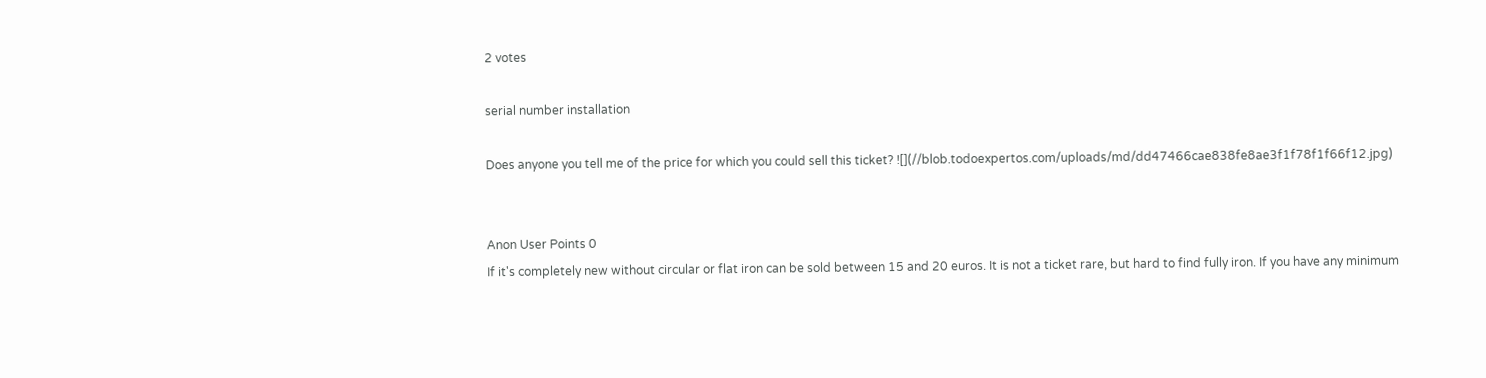2 votes

serial number installation

Does anyone you tell me of the price for which you could sell this ticket? ![](//blob.todoexpertos.com/uploads/md/dd47466cae838fe8ae3f1f78f1f66f12.jpg)


Anon User Points 0
If it's completely new without circular or flat iron can be sold between 15 and 20 euros. It is not a ticket rare, but hard to find fully iron. If you have any minimum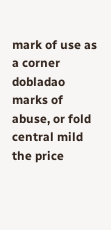mark of use as a corner dobladao marks of abuse, or fold central mild the price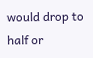would drop to half or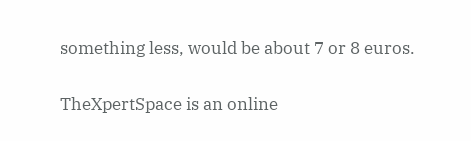something less, would be about 7 or 8 euros.


TheXpertSpace is an online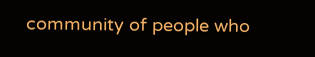community of people who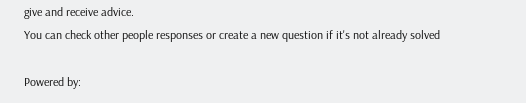give and receive advice.
You can check other people responses or create a new question if it's not already solved

Powered by: